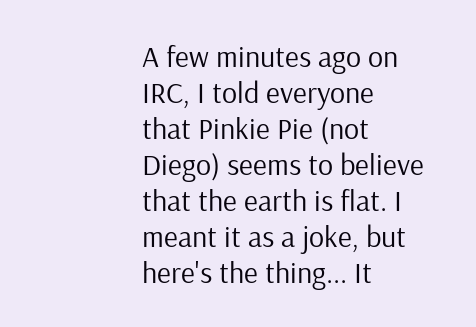A few minutes ago on IRC, I told everyone that Pinkie Pie (not Diego) seems to believe that the earth is flat. I meant it as a joke, but here's the thing... It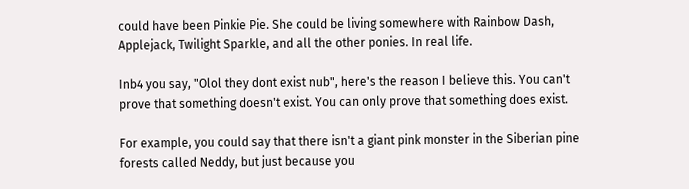could have been Pinkie Pie. She could be living somewhere with Rainbow Dash, Applejack, Twilight Sparkle, and all the other ponies. In real life.

Inb4 you say, "Olol they dont exist nub", here's the reason I believe this. You can't prove that something doesn't exist. You can only prove that something does exist.

For example, you could say that there isn't a giant pink monster in the Siberian pine forests called Neddy, but just because you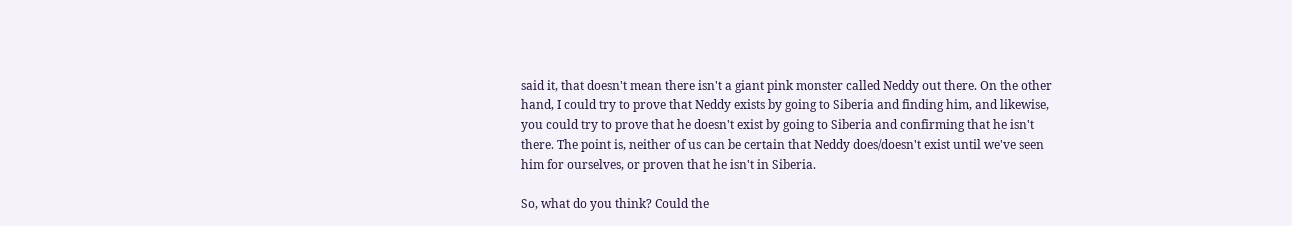said it, that doesn't mean there isn't a giant pink monster called Neddy out there. On the other hand, I could try to prove that Neddy exists by going to Siberia and finding him, and likewise, you could try to prove that he doesn't exist by going to Siberia and confirming that he isn't there. The point is, neither of us can be certain that Neddy does/doesn't exist until we've seen him for ourselves, or proven that he isn't in Siberia.

So, what do you think? Could the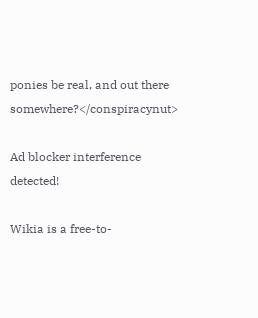ponies be real, and out there somewhere?</conspiracynut>

Ad blocker interference detected!

Wikia is a free-to-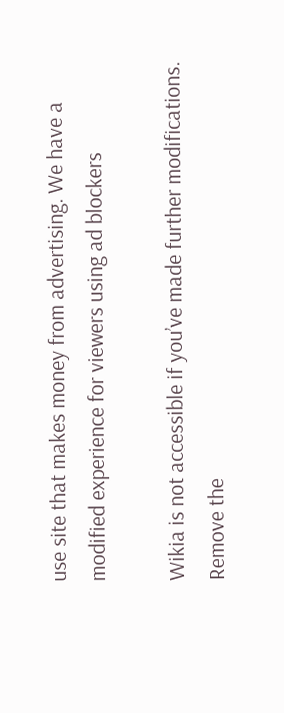use site that makes money from advertising. We have a modified experience for viewers using ad blockers

Wikia is not accessible if you’ve made further modifications. Remove the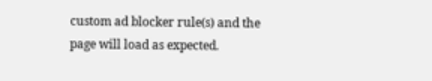custom ad blocker rule(s) and the page will load as expected.